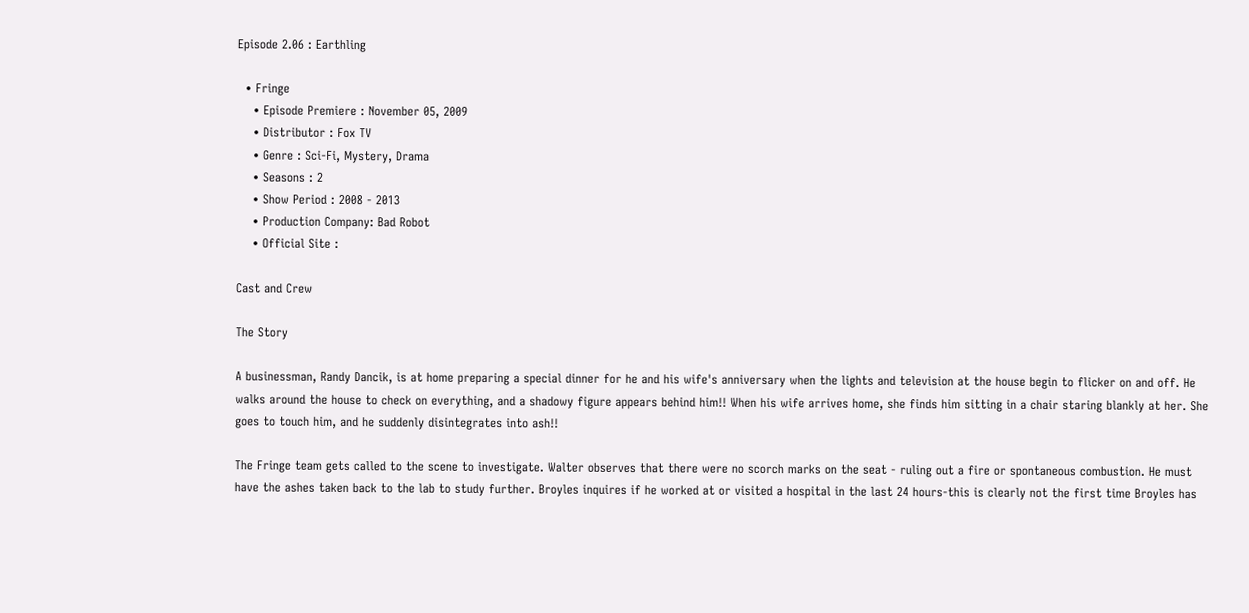Episode 2.06 : Earthling

  • Fringe
    • Episode Premiere : November 05, 2009
    • Distributor : Fox TV
    • Genre : Sci-Fi, Mystery, Drama
    • Seasons : 2
    • Show Period : 2008 - 2013
    • Production Company: Bad Robot
    • Official Site :

Cast and Crew

The Story

A businessman, Randy Dancik, is at home preparing a special dinner for he and his wife's anniversary when the lights and television at the house begin to flicker on and off. He walks around the house to check on everything, and a shadowy figure appears behind him!! When his wife arrives home, she finds him sitting in a chair staring blankly at her. She goes to touch him, and he suddenly disintegrates into ash!!

The Fringe team gets called to the scene to investigate. Walter observes that there were no scorch marks on the seat - ruling out a fire or spontaneous combustion. He must have the ashes taken back to the lab to study further. Broyles inquires if he worked at or visited a hospital in the last 24 hours-this is clearly not the first time Broyles has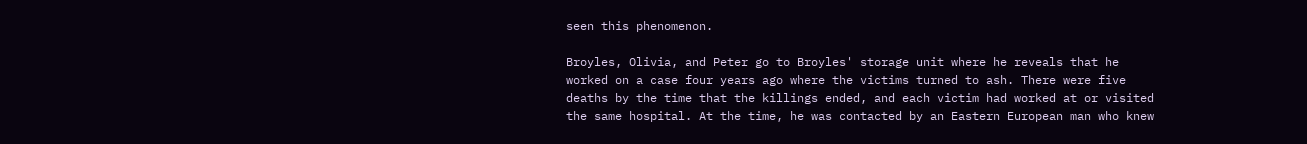seen this phenomenon.

Broyles, Olivia, and Peter go to Broyles' storage unit where he reveals that he worked on a case four years ago where the victims turned to ash. There were five deaths by the time that the killings ended, and each victim had worked at or visited the same hospital. At the time, he was contacted by an Eastern European man who knew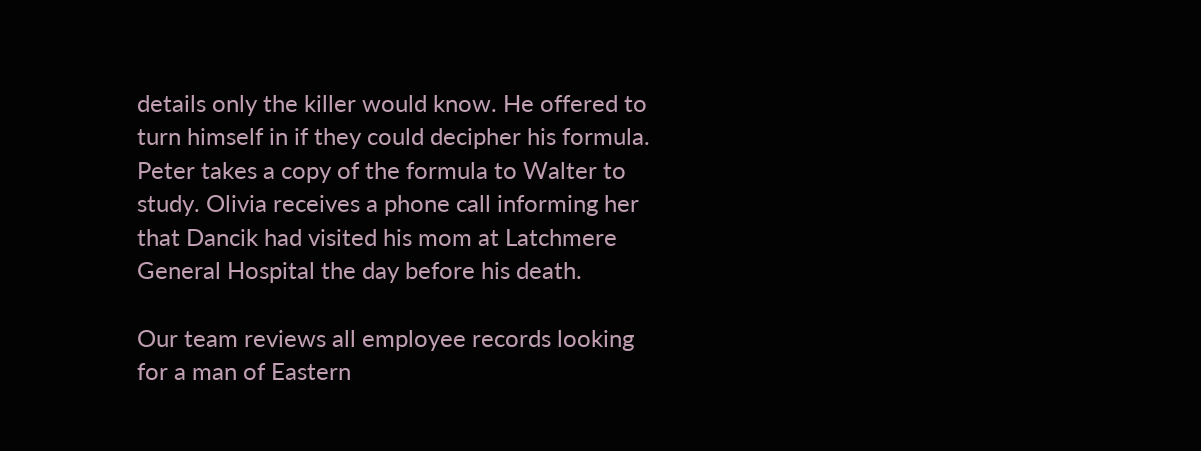details only the killer would know. He offered to turn himself in if they could decipher his formula. Peter takes a copy of the formula to Walter to study. Olivia receives a phone call informing her that Dancik had visited his mom at Latchmere General Hospital the day before his death.

Our team reviews all employee records looking for a man of Eastern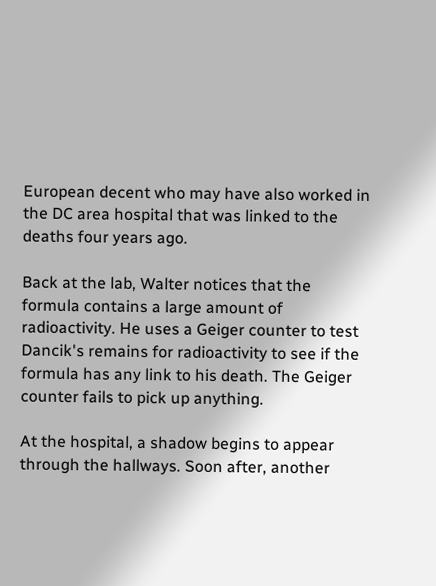European decent who may have also worked in the DC area hospital that was linked to the deaths four years ago.

Back at the lab, Walter notices that the formula contains a large amount of radioactivity. He uses a Geiger counter to test Dancik's remains for radioactivity to see if the formula has any link to his death. The Geiger counter fails to pick up anything.

At the hospital, a shadow begins to appear through the hallways. Soon after, another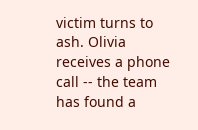victim turns to ash. Olivia receives a phone call -- the team has found a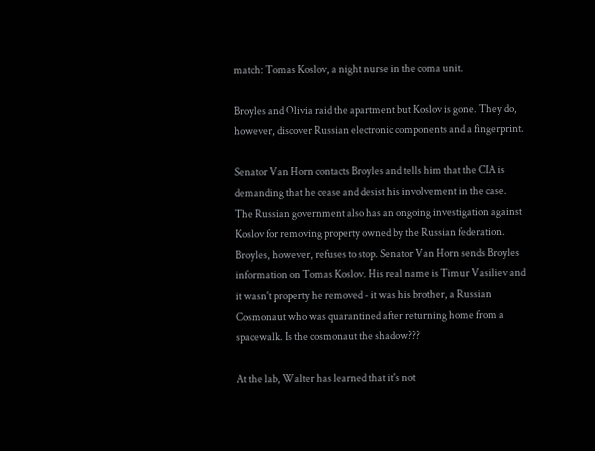match: Tomas Koslov, a night nurse in the coma unit.

Broyles and Olivia raid the apartment but Koslov is gone. They do, however, discover Russian electronic components and a fingerprint.

Senator Van Horn contacts Broyles and tells him that the CIA is demanding that he cease and desist his involvement in the case. The Russian government also has an ongoing investigation against Koslov for removing property owned by the Russian federation. Broyles, however, refuses to stop. Senator Van Horn sends Broyles information on Tomas Koslov. His real name is Timur Vasiliev and it wasn't property he removed - it was his brother, a Russian Cosmonaut who was quarantined after returning home from a spacewalk. Is the cosmonaut the shadow???

At the lab, Walter has learned that it's not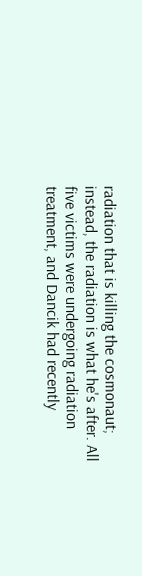radiation that is killing the cosmonaut; instead, the radiation is what he's after. All five victims were undergoing radiation treatment, and Dancik had recently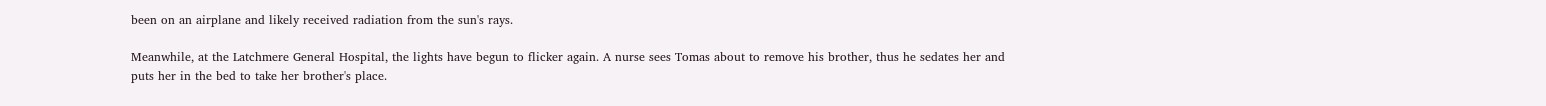been on an airplane and likely received radiation from the sun's rays.

Meanwhile, at the Latchmere General Hospital, the lights have begun to flicker again. A nurse sees Tomas about to remove his brother, thus he sedates her and puts her in the bed to take her brother's place.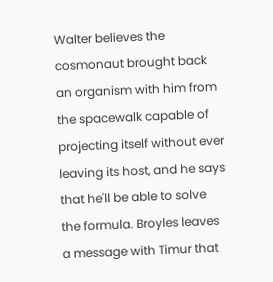Walter believes the cosmonaut brought back an organism with him from the spacewalk capable of projecting itself without ever leaving its host, and he says that he'll be able to solve the formula. Broyles leaves a message with Timur that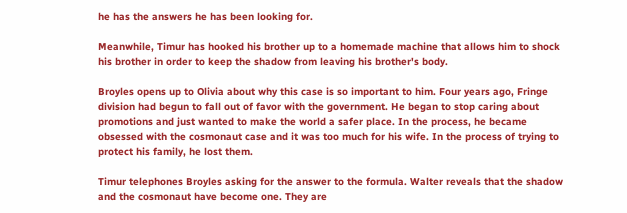he has the answers he has been looking for.

Meanwhile, Timur has hooked his brother up to a homemade machine that allows him to shock his brother in order to keep the shadow from leaving his brother's body.

Broyles opens up to Olivia about why this case is so important to him. Four years ago, Fringe division had begun to fall out of favor with the government. He began to stop caring about promotions and just wanted to make the world a safer place. In the process, he became obsessed with the cosmonaut case and it was too much for his wife. In the process of trying to protect his family, he lost them.

Timur telephones Broyles asking for the answer to the formula. Walter reveals that the shadow and the cosmonaut have become one. They are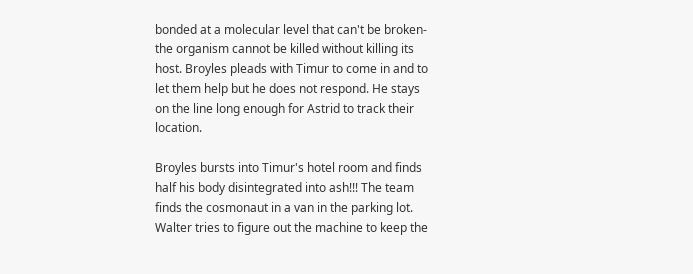bonded at a molecular level that can't be broken-the organism cannot be killed without killing its host. Broyles pleads with Timur to come in and to let them help but he does not respond. He stays on the line long enough for Astrid to track their location.

Broyles bursts into Timur's hotel room and finds half his body disintegrated into ash!!! The team finds the cosmonaut in a van in the parking lot. Walter tries to figure out the machine to keep the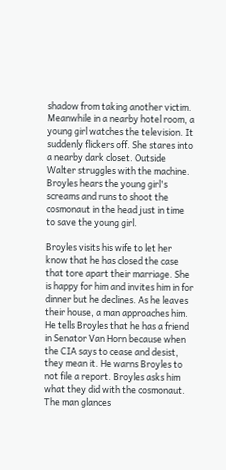shadow from taking another victim. Meanwhile in a nearby hotel room, a young girl watches the television. It suddenly flickers off. She stares into a nearby dark closet. Outside Walter struggles with the machine. Broyles hears the young girl's screams and runs to shoot the cosmonaut in the head just in time to save the young girl.

Broyles visits his wife to let her know that he has closed the case that tore apart their marriage. She is happy for him and invites him in for dinner but he declines. As he leaves their house, a man approaches him. He tells Broyles that he has a friend in Senator Van Horn because when the CIA says to cease and desist, they mean it. He warns Broyles to not file a report. Broyles asks him what they did with the cosmonaut. The man glances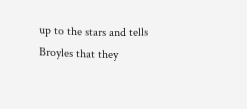up to the stars and tells Broyles that they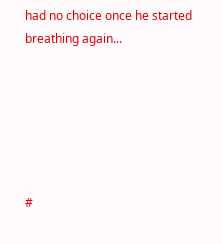had no choice once he started breathing again...






#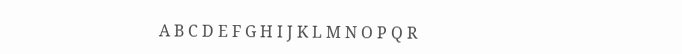A B C D E F G H I J K L M N O P Q R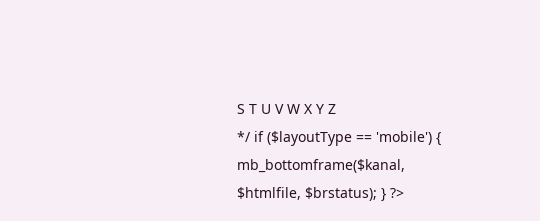S T U V W X Y Z
*/ if ($layoutType == 'mobile') { mb_bottomframe($kanal, $htmlfile, $brstatus); } ?>